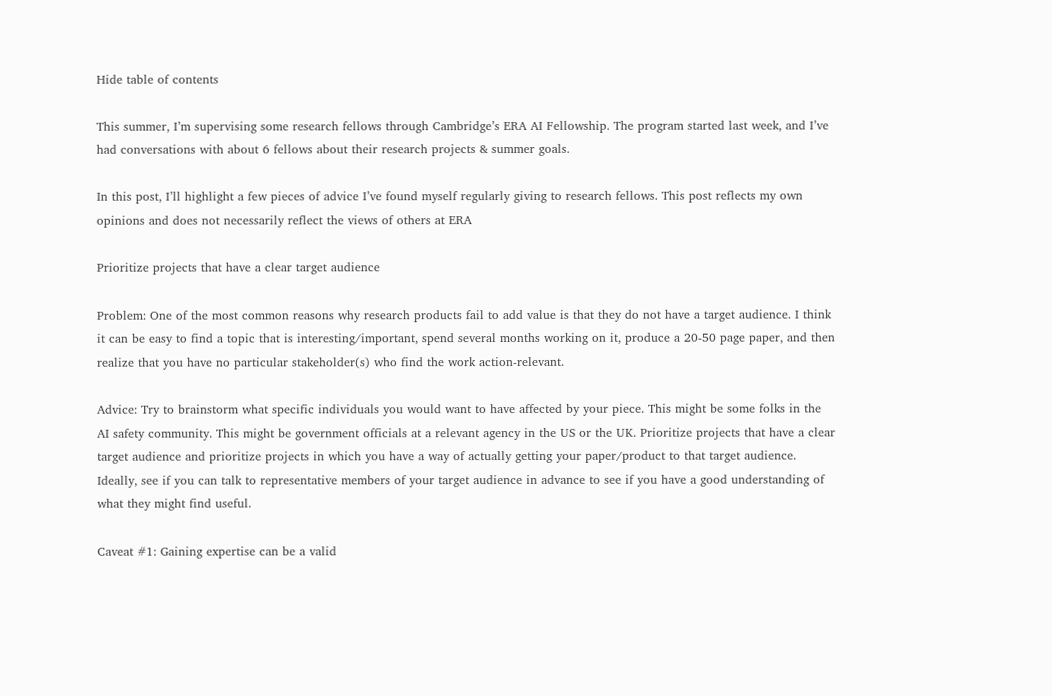Hide table of contents

This summer, I’m supervising some research fellows through Cambridge’s ERA AI Fellowship. The program started last week, and I’ve had conversations with about 6 fellows about their research projects & summer goals.

In this post, I’ll highlight a few pieces of advice I’ve found myself regularly giving to research fellows. This post reflects my own opinions and does not necessarily reflect the views of others at ERA

Prioritize projects that have a clear target audience

Problem: One of the most common reasons why research products fail to add value is that they do not have a target audience. I think it can be easy to find a topic that is interesting/important, spend several months working on it, produce a 20-50 page paper, and then realize that you have no particular stakeholder(s) who find the work action-relevant.

Advice: Try to brainstorm what specific individuals you would want to have affected by your piece. This might be some folks in the AI safety community. This might be government officials at a relevant agency in the US or the UK. Prioritize projects that have a clear target audience and prioritize projects in which you have a way of actually getting your paper/product to that target audience. Ideally, see if you can talk to representative members of your target audience in advance to see if you have a good understanding of what they might find useful.

Caveat #1: Gaining expertise can be a valid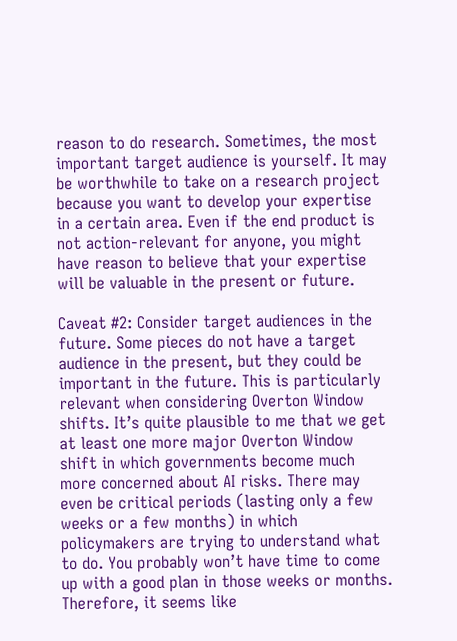reason to do research. Sometimes, the most important target audience is yourself. It may be worthwhile to take on a research project because you want to develop your expertise in a certain area. Even if the end product is not action-relevant for anyone, you might have reason to believe that your expertise will be valuable in the present or future.

Caveat #2: Consider target audiences in the future. Some pieces do not have a target audience in the present, but they could be important in the future. This is particularly relevant when considering Overton Window shifts. It’s quite plausible to me that we get at least one more major Overton Window shift in which governments become much more concerned about AI risks. There may even be critical periods (lasting only a few weeks or a few months) in which policymakers are trying to understand what to do. You probably won’t have time to come up with a good plan in those weeks or months. Therefore, it seems like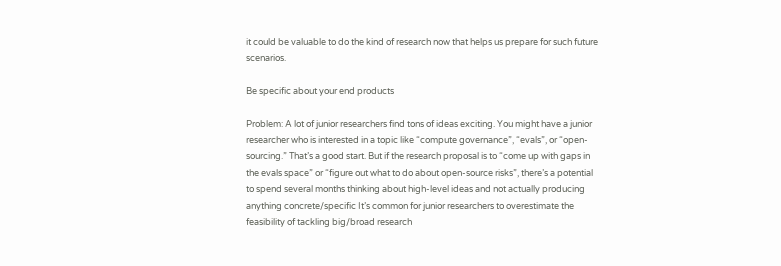it could be valuable to do the kind of research now that helps us prepare for such future scenarios.

Be specific about your end products

Problem: A lot of junior researchers find tons of ideas exciting. You might have a junior researcher who is interested in a topic like “compute governance”, “evals”, or “open-sourcing.” That’s a good start. But if the research proposal is to “come up with gaps in the evals space” or “figure out what to do about open-source risks”, there’s a potential to spend several months thinking about high-level ideas and not actually producing anything concrete/specific It’s common for junior researchers to overestimate the feasibility of tackling big/broad research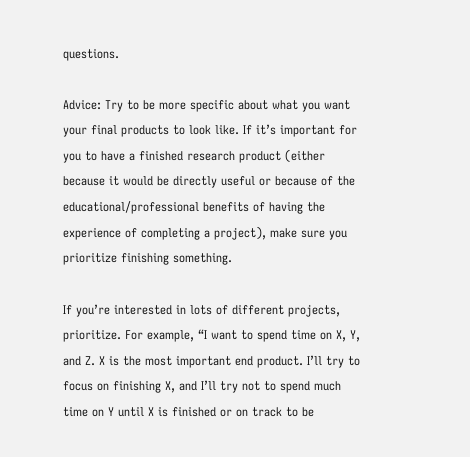questions.

Advice: Try to be more specific about what you want your final products to look like. If it’s important for you to have a finished research product (either because it would be directly useful or because of the educational/professional benefits of having the experience of completing a project), make sure you prioritize finishing something.

If you’re interested in lots of different projects, prioritize. For example, “I want to spend time on X, Y, and Z. X is the most important end product. I’ll try to focus on finishing X, and I’ll try not to spend much time on Y until X is finished or on track to be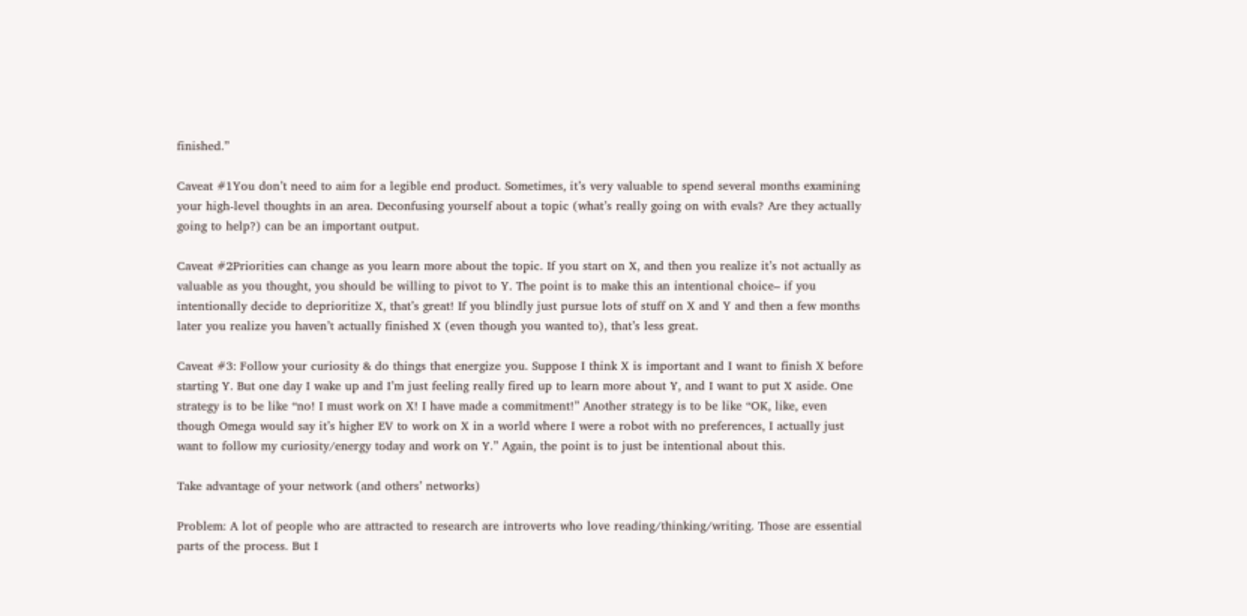finished.”

Caveat #1You don’t need to aim for a legible end product. Sometimes, it’s very valuable to spend several months examining your high-level thoughts in an area. Deconfusing yourself about a topic (what’s really going on with evals? Are they actually going to help?) can be an important output.

Caveat #2Priorities can change as you learn more about the topic. If you start on X, and then you realize it’s not actually as valuable as you thought, you should be willing to pivot to Y. The point is to make this an intentional choice– if you intentionally decide to deprioritize X, that’s great! If you blindly just pursue lots of stuff on X and Y and then a few months later you realize you haven’t actually finished X (even though you wanted to), that’s less great.

Caveat #3: Follow your curiosity & do things that energize you. Suppose I think X is important and I want to finish X before starting Y. But one day I wake up and I’m just feeling really fired up to learn more about Y, and I want to put X aside. One strategy is to be like “no! I must work on X! I have made a commitment!” Another strategy is to be like “OK, like, even though Omega would say it’s higher EV to work on X in a world where I were a robot with no preferences, I actually just want to follow my curiosity/energy today and work on Y.” Again, the point is to just be intentional about this.

Take advantage of your network (and others’ networks)

Problem: A lot of people who are attracted to research are introverts who love reading/thinking/writing. Those are essential parts of the process. But I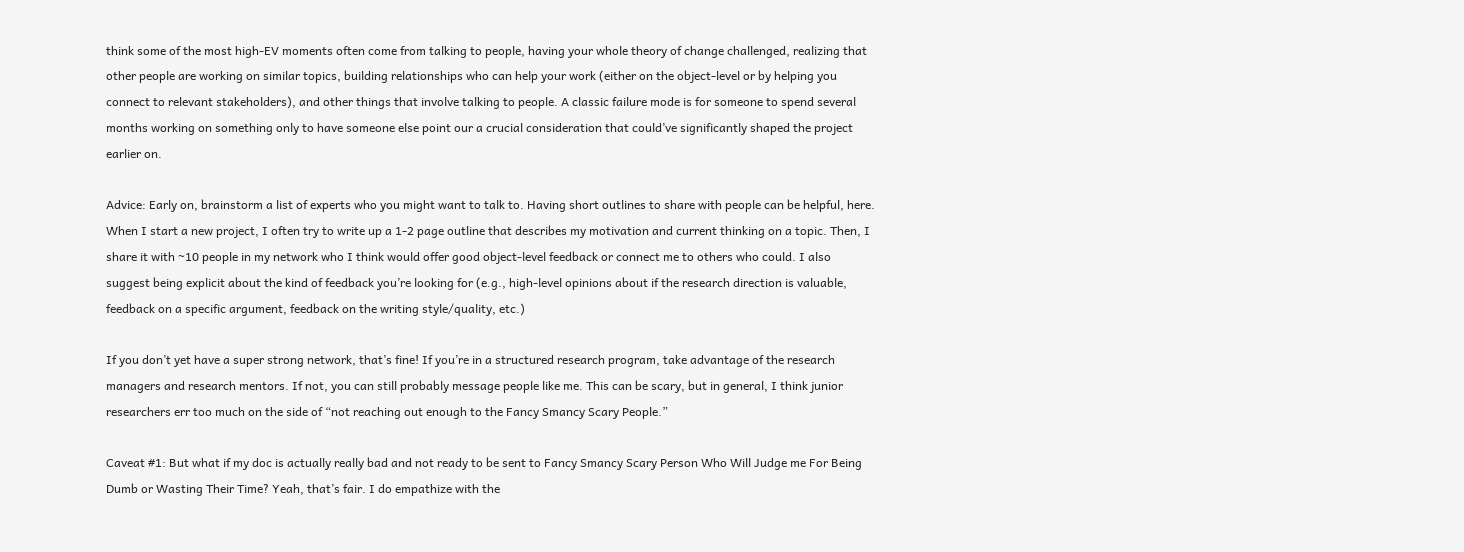think some of the most high-EV moments often come from talking to people, having your whole theory of change challenged, realizing that other people are working on similar topics, building relationships who can help your work (either on the object-level or by helping you connect to relevant stakeholders), and other things that involve talking to people. A classic failure mode is for someone to spend several months working on something only to have someone else point our a crucial consideration that could’ve significantly shaped the project earlier on.

Advice: Early on, brainstorm a list of experts who you might want to talk to. Having short outlines to share with people can be helpful, here. When I start a new project, I often try to write up a 1-2 page outline that describes my motivation and current thinking on a topic. Then, I share it with ~10 people in my network who I think would offer good object-level feedback or connect me to others who could. I also suggest being explicit about the kind of feedback you’re looking for (e.g., high-level opinions about if the research direction is valuable, feedback on a specific argument, feedback on the writing style/quality, etc.)

If you don’t yet have a super strong network, that’s fine! If you’re in a structured research program, take advantage of the research managers and research mentors. If not, you can still probably message people like me. This can be scary, but in general, I think junior researchers err too much on the side of “not reaching out enough to the Fancy Smancy Scary People.”

Caveat #1: But what if my doc is actually really bad and not ready to be sent to Fancy Smancy Scary Person Who Will Judge me For Being Dumb or Wasting Their Time? Yeah, that’s fair. I do empathize with the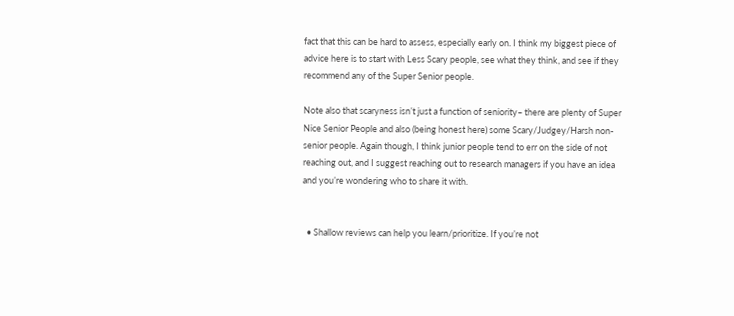fact that this can be hard to assess, especially early on. I think my biggest piece of advice here is to start with Less Scary people, see what they think, and see if they recommend any of the Super Senior people.

Note also that scaryness isn’t just a function of seniority– there are plenty of Super Nice Senior People and also (being honest here) some Scary/Judgey/Harsh non-senior people. Again though, I think junior people tend to err on the side of not reaching out, and I suggest reaching out to research managers if you have an idea and you’re wondering who to share it with.


  • Shallow reviews can help you learn/prioritize. If you’re not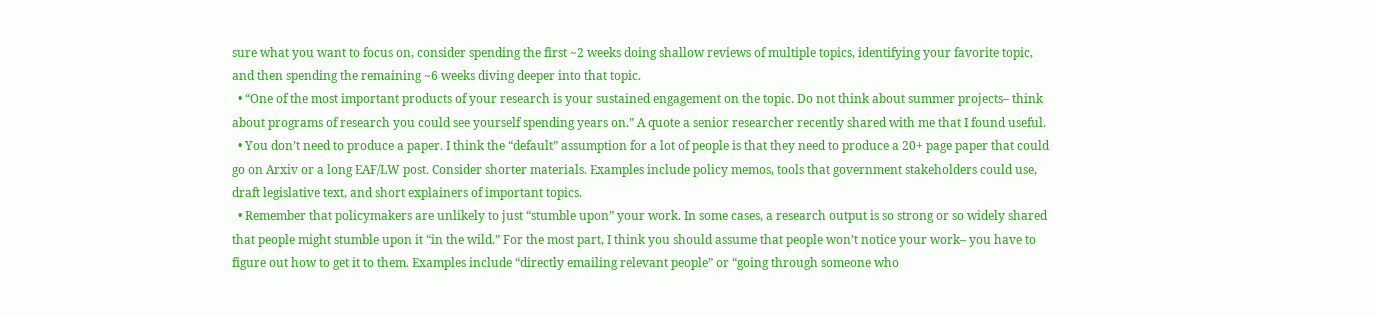sure what you want to focus on, consider spending the first ~2 weeks doing shallow reviews of multiple topics, identifying your favorite topic, and then spending the remaining ~6 weeks diving deeper into that topic.
  • “One of the most important products of your research is your sustained engagement on the topic. Do not think about summer projects– think about programs of research you could see yourself spending years on.” A quote a senior researcher recently shared with me that I found useful.
  • You don’t need to produce a paper. I think the “default” assumption for a lot of people is that they need to produce a 20+ page paper that could go on Arxiv or a long EAF/LW post. Consider shorter materials. Examples include policy memos, tools that government stakeholders could use, draft legislative text, and short explainers of important topics.
  • Remember that policymakers are unlikely to just “stumble upon” your work. In some cases, a research output is so strong or so widely shared that people might stumble upon it “in the wild.” For the most part, I think you should assume that people won’t notice your work– you have to figure out how to get it to them. Examples include “directly emailing relevant people” or “going through someone who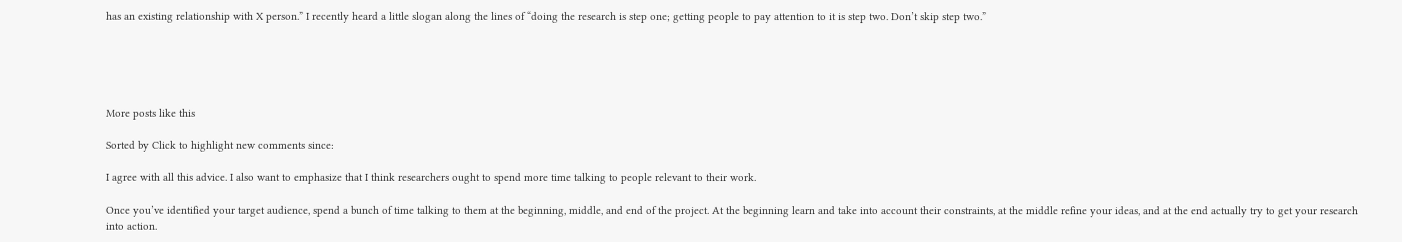has an existing relationship with X person.” I recently heard a little slogan along the lines of “doing the research is step one; getting people to pay attention to it is step two. Don’t skip step two.”





More posts like this

Sorted by Click to highlight new comments since:

I agree with all this advice. I also want to emphasize that I think researchers ought to spend more time talking to people relevant to their work.

Once you’ve identified your target audience, spend a bunch of time talking to them at the beginning, middle, and end of the project. At the beginning learn and take into account their constraints, at the middle refine your ideas, and at the end actually try to get your research into action.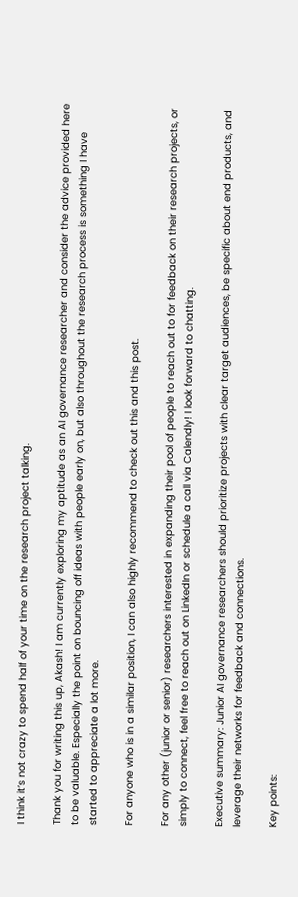I think it’s not crazy to spend half of your time on the research project talking.

Thank you for writing this up, Akash! I am currently exploring my aptitude as an AI governance researcher and consider the advice provided here to be valuable. Especially the point on bouncing off ideas with people early on, but also throughout the research process is something I have started to appreciate a lot more.

For anyone who is in a similar position, I can also highly recommend to check out this and this post.

For any other (junior or senior) researchers interested in expanding their pool of people to reach out to for feedback on their research projects, or simply to connect, feel free to reach out on LinkedIn or schedule a call via Calendly! I look forward to chatting.

Executive summary: Junior AI governance researchers should prioritize projects with clear target audiences, be specific about end products, and leverage their networks for feedback and connections.

Key points: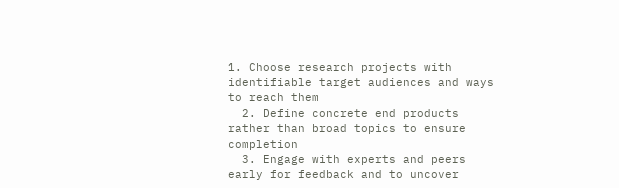1. Choose research projects with identifiable target audiences and ways to reach them
  2. Define concrete end products rather than broad topics to ensure completion
  3. Engage with experts and peers early for feedback and to uncover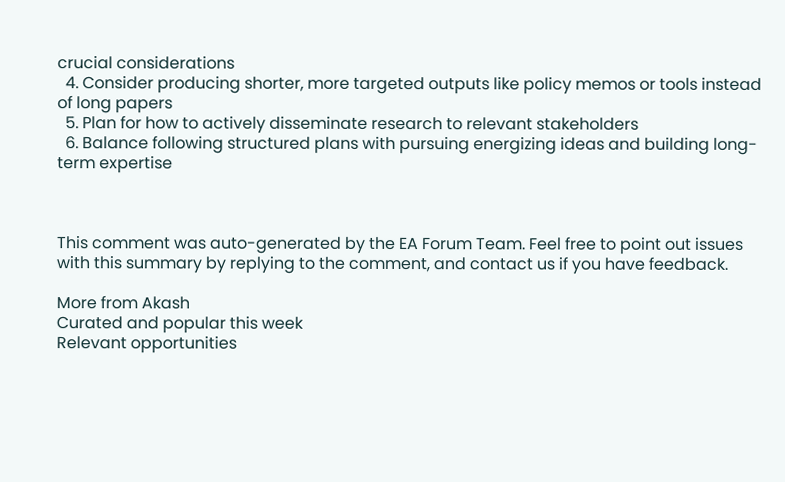crucial considerations
  4. Consider producing shorter, more targeted outputs like policy memos or tools instead of long papers
  5. Plan for how to actively disseminate research to relevant stakeholders
  6. Balance following structured plans with pursuing energizing ideas and building long-term expertise



This comment was auto-generated by the EA Forum Team. Feel free to point out issues with this summary by replying to the comment, and contact us if you have feedback.

More from Akash
Curated and popular this week
Relevant opportunities